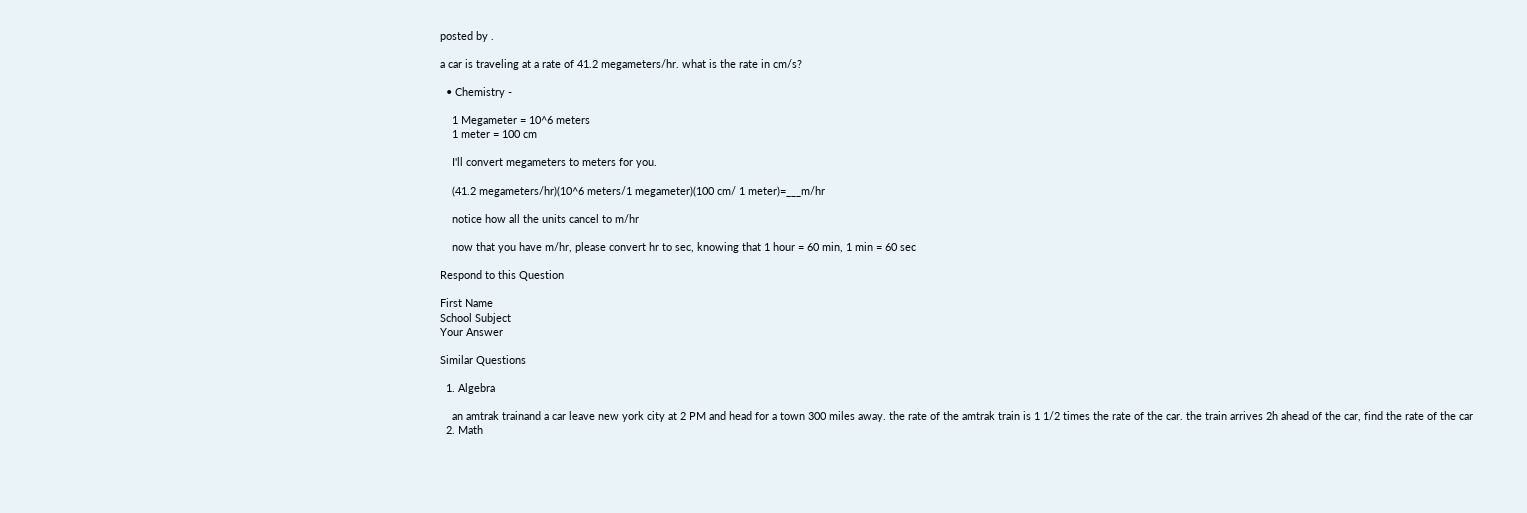posted by .

a car is traveling at a rate of 41.2 megameters/hr. what is the rate in cm/s?

  • Chemistry -

    1 Megameter = 10^6 meters
    1 meter = 100 cm

    I'll convert megameters to meters for you.

    (41.2 megameters/hr)(10^6 meters/1 megameter)(100 cm/ 1 meter)=___m/hr

    notice how all the units cancel to m/hr

    now that you have m/hr, please convert hr to sec, knowing that 1 hour = 60 min, 1 min = 60 sec

Respond to this Question

First Name
School Subject
Your Answer

Similar Questions

  1. Algebra

    an amtrak trainand a car leave new york city at 2 PM and head for a town 300 miles away. the rate of the amtrak train is 1 1/2 times the rate of the car. the train arrives 2h ahead of the car, find the rate of the car
  2. Math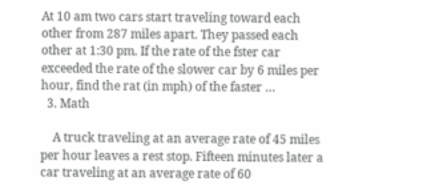At 10 am two cars start traveling toward each other from 287 miles apart. They passed each other at 1:30 pm. If the rate of the fster car exceeded the rate of the slower car by 6 miles per hour, find the rat (in mph) of the faster …
  3. Math

    A truck traveling at an average rate of 45 miles per hour leaves a rest stop. Fifteen minutes later a car traveling at an average rate of 60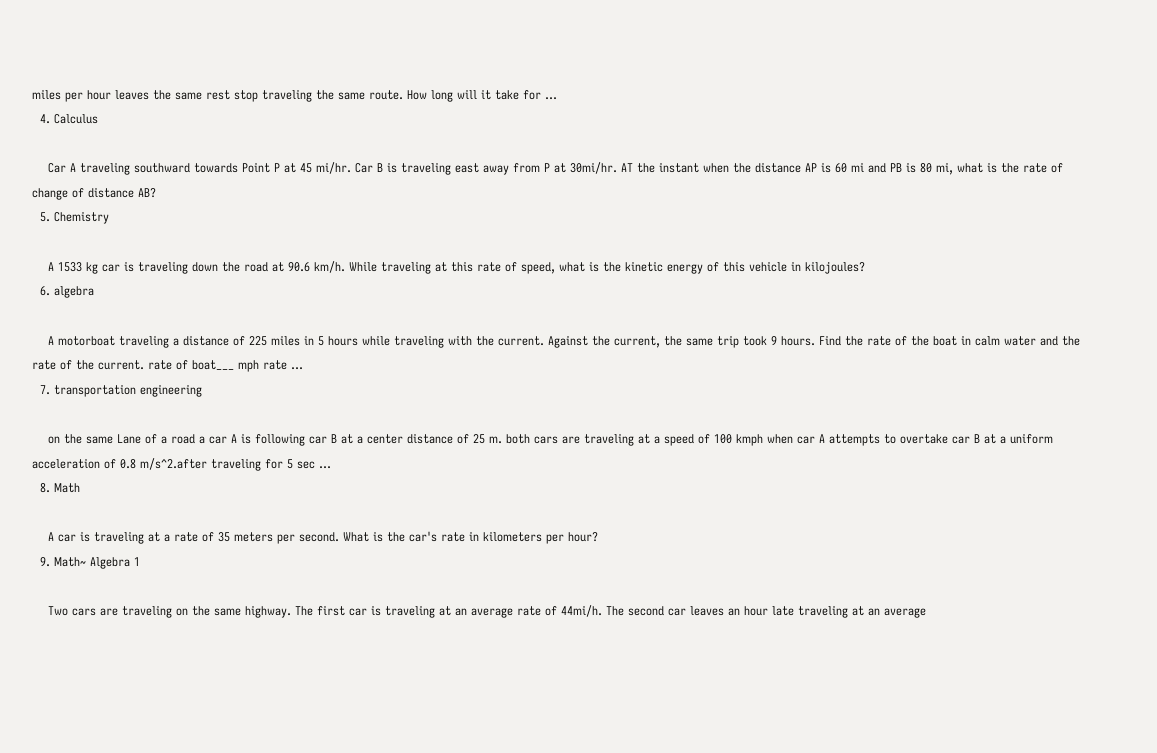miles per hour leaves the same rest stop traveling the same route. How long will it take for …
  4. Calculus

    Car A traveling southward towards Point P at 45 mi/hr. Car B is traveling east away from P at 30mi/hr. AT the instant when the distance AP is 60 mi and PB is 80 mi, what is the rate of change of distance AB?
  5. Chemistry

    A 1533 kg car is traveling down the road at 90.6 km/h. While traveling at this rate of speed, what is the kinetic energy of this vehicle in kilojoules?
  6. algebra

    A motorboat traveling a distance of 225 miles in 5 hours while traveling with the current. Against the current, the same trip took 9 hours. Find the rate of the boat in calm water and the rate of the current. rate of boat___ mph rate …
  7. transportation engineering

    on the same Lane of a road a car A is following car B at a center distance of 25 m. both cars are traveling at a speed of 100 kmph when car A attempts to overtake car B at a uniform acceleration of 0.8 m/s^2.after traveling for 5 sec …
  8. Math

    A car is traveling at a rate of 35 meters per second. What is the car's rate in kilometers per hour?
  9. Math~ Algebra 1

    Two cars are traveling on the same highway. The first car is traveling at an average rate of 44mi/h. The second car leaves an hour late traveling at an average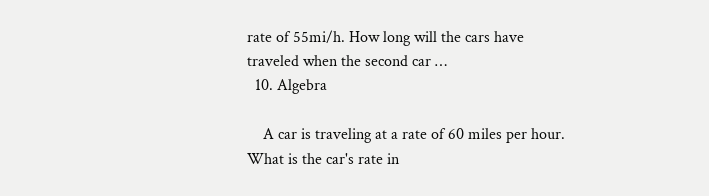rate of 55mi/h. How long will the cars have traveled when the second car …
  10. Algebra

    A car is traveling at a rate of 60 miles per hour. What is the car's rate in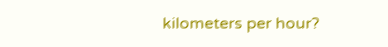kilometers per hour?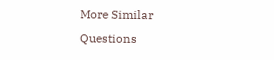More Similar Questions